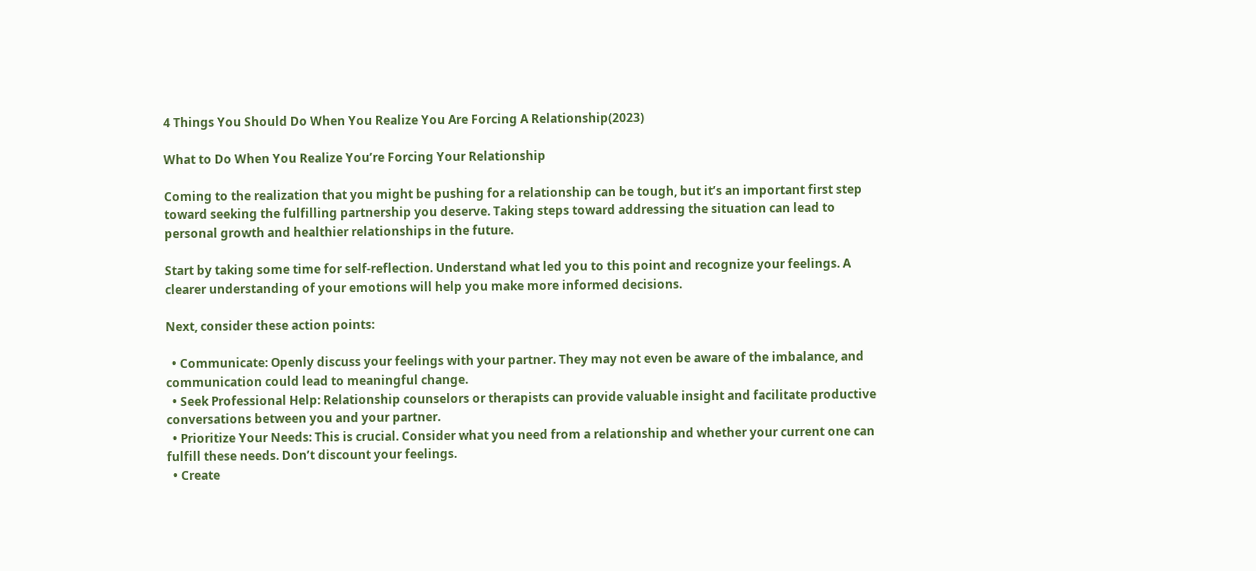4 Things You Should Do When You Realize You Are Forcing A Relationship(2023)

What to Do When You Realize You’re Forcing Your Relationship

Coming to the realization that you might be pushing for a relationship can be tough, but it’s an important first step toward seeking the fulfilling partnership you deserve. Taking steps toward addressing the situation can lead to personal growth and healthier relationships in the future.

Start by taking some time for self-reflection. Understand what led you to this point and recognize your feelings. A clearer understanding of your emotions will help you make more informed decisions.

Next, consider these action points:

  • Communicate: Openly discuss your feelings with your partner. They may not even be aware of the imbalance, and communication could lead to meaningful change.
  • Seek Professional Help: Relationship counselors or therapists can provide valuable insight and facilitate productive conversations between you and your partner.
  • Prioritize Your Needs: This is crucial. Consider what you need from a relationship and whether your current one can fulfill these needs. Don’t discount your feelings.
  • Create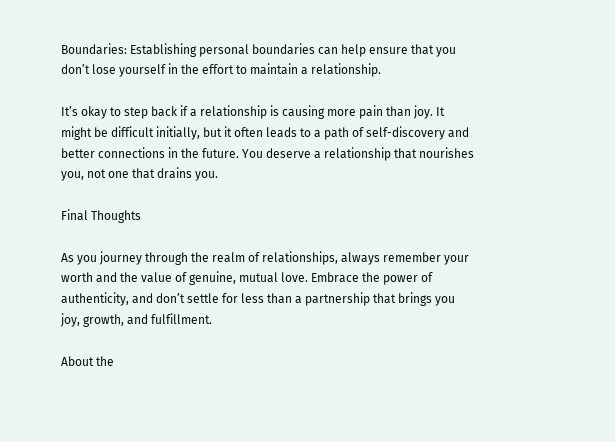Boundaries: Establishing personal boundaries can help ensure that you don’t lose yourself in the effort to maintain a relationship.

It’s okay to step back if a relationship is causing more pain than joy. It might be difficult initially, but it often leads to a path of self-discovery and better connections in the future. You deserve a relationship that nourishes you, not one that drains you.

Final Thoughts

As you journey through the realm of relationships, always remember your worth and the value of genuine, mutual love. Embrace the power of authenticity, and don’t settle for less than a partnership that brings you joy, growth, and fulfillment.

About the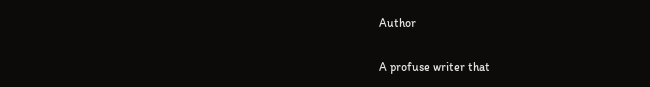Author

A profuse writer that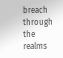breach through the realms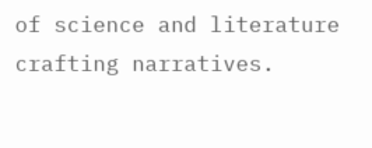of science and literature crafting narratives.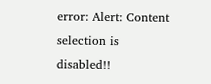error: Alert: Content selection is disabled!!